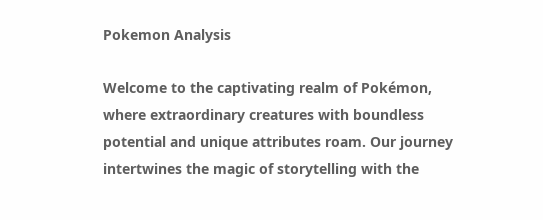Pokemon Analysis

Welcome to the captivating realm of Pokémon, where extraordinary creatures with boundless potential and unique attributes roam. Our journey intertwines the magic of storytelling with the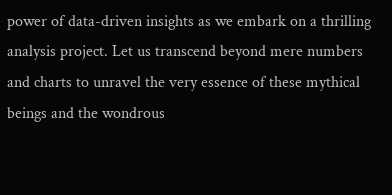power of data-driven insights as we embark on a thrilling analysis project. Let us transcend beyond mere numbers and charts to unravel the very essence of these mythical beings and the wondrous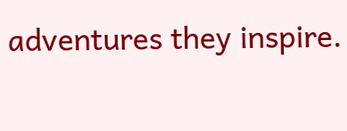adventures they inspire.